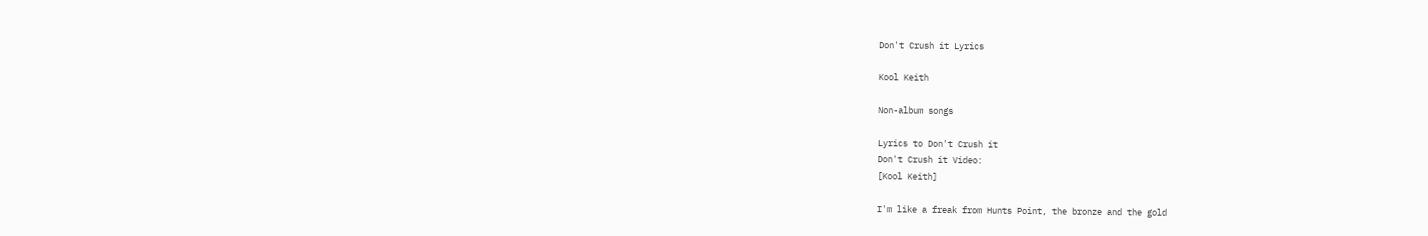Don't Crush it Lyrics

Kool Keith

Non-album songs

Lyrics to Don't Crush it
Don't Crush it Video:
[Kool Keith]

I'm like a freak from Hunts Point, the bronze and the gold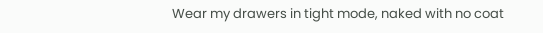Wear my drawers in tight mode, naked with no coat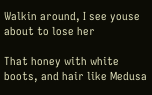Walkin around, I see youse about to lose her

That honey with white boots, and hair like Medusa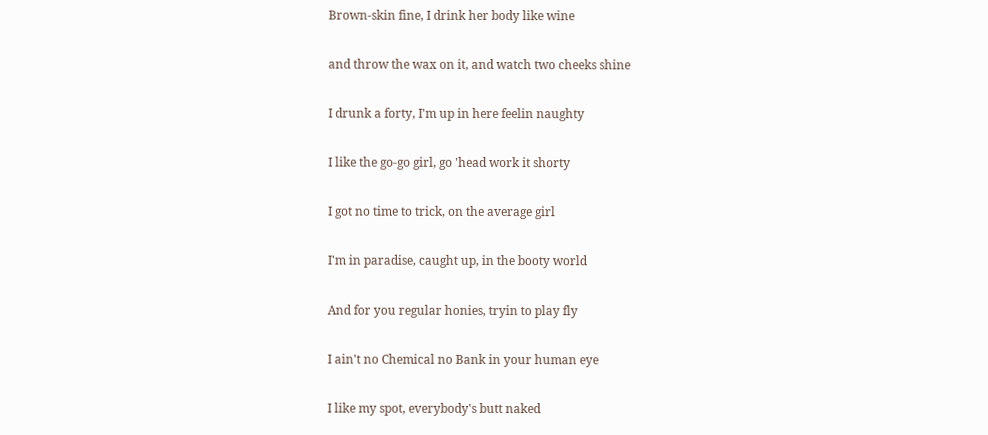Brown-skin fine, I drink her body like wine

and throw the wax on it, and watch two cheeks shine

I drunk a forty, I'm up in here feelin naughty

I like the go-go girl, go 'head work it shorty

I got no time to trick, on the average girl

I'm in paradise, caught up, in the booty world

And for you regular honies, tryin to play fly

I ain't no Chemical no Bank in your human eye

I like my spot, everybody's butt naked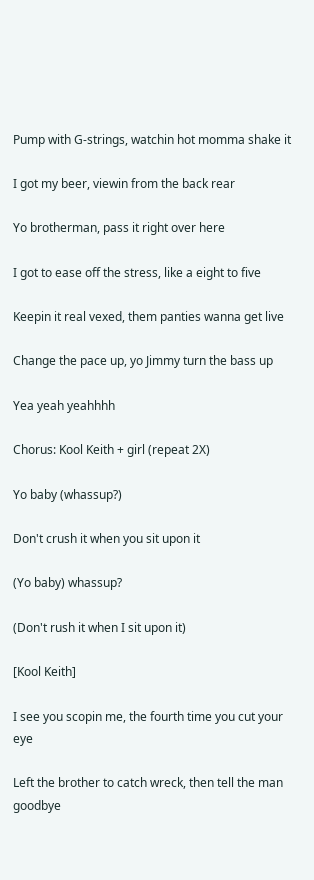Pump with G-strings, watchin hot momma shake it

I got my beer, viewin from the back rear

Yo brotherman, pass it right over here

I got to ease off the stress, like a eight to five

Keepin it real vexed, them panties wanna get live

Change the pace up, yo Jimmy turn the bass up

Yea yeah yeahhhh

Chorus: Kool Keith + girl (repeat 2X)

Yo baby (whassup?)

Don't crush it when you sit upon it

(Yo baby) whassup?

(Don't rush it when I sit upon it)

[Kool Keith]

I see you scopin me, the fourth time you cut your eye

Left the brother to catch wreck, then tell the man goodbye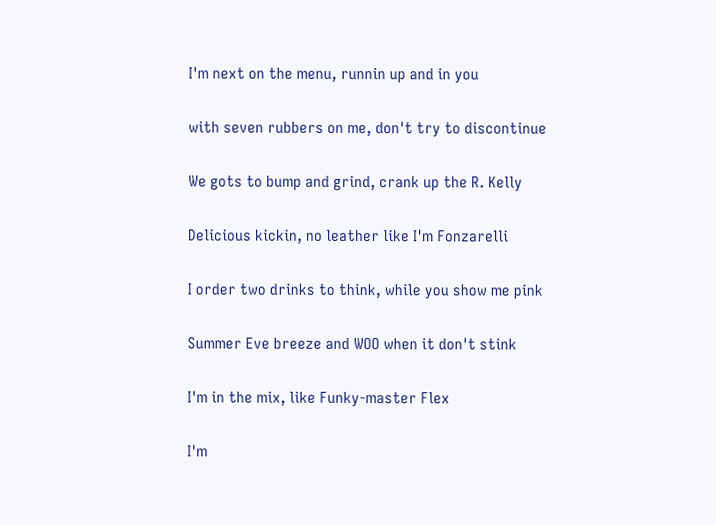I'm next on the menu, runnin up and in you

with seven rubbers on me, don't try to discontinue

We gots to bump and grind, crank up the R. Kelly

Delicious kickin, no leather like I'm Fonzarelli

I order two drinks to think, while you show me pink

Summer Eve breeze and WOO when it don't stink

I'm in the mix, like Funky-master Flex

I'm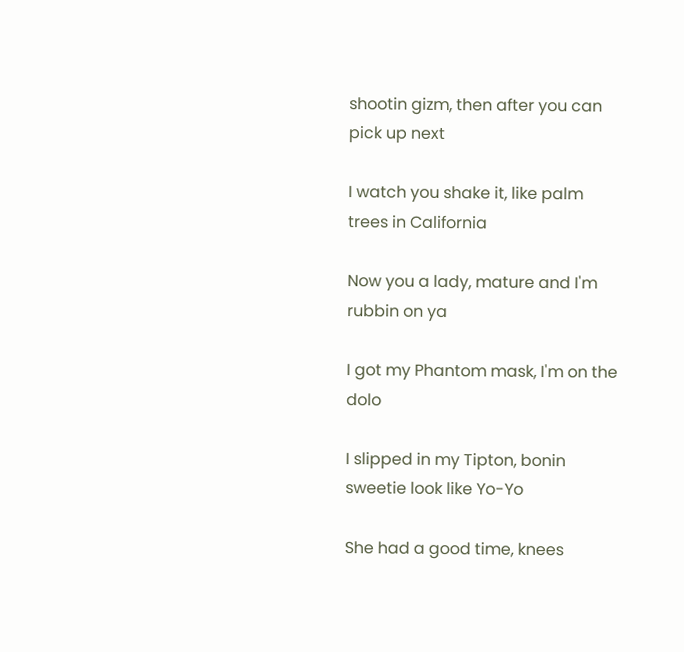shootin gizm, then after you can pick up next

I watch you shake it, like palm trees in California

Now you a lady, mature and I'm rubbin on ya

I got my Phantom mask, I'm on the dolo

I slipped in my Tipton, bonin sweetie look like Yo-Yo

She had a good time, knees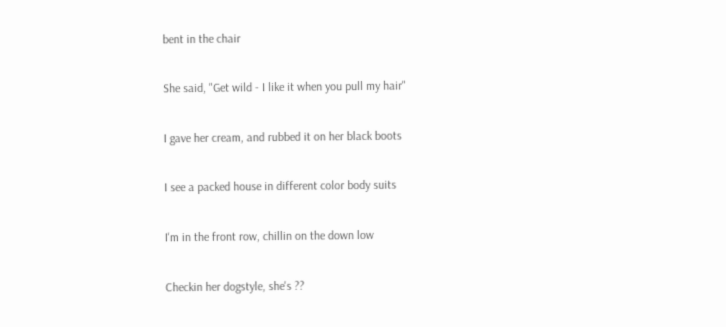bent in the chair

She said, "Get wild - I like it when you pull my hair"

I gave her cream, and rubbed it on her black boots

I see a packed house in different color body suits

I'm in the front row, chillin on the down low

Checkin her dogstyle, she's ??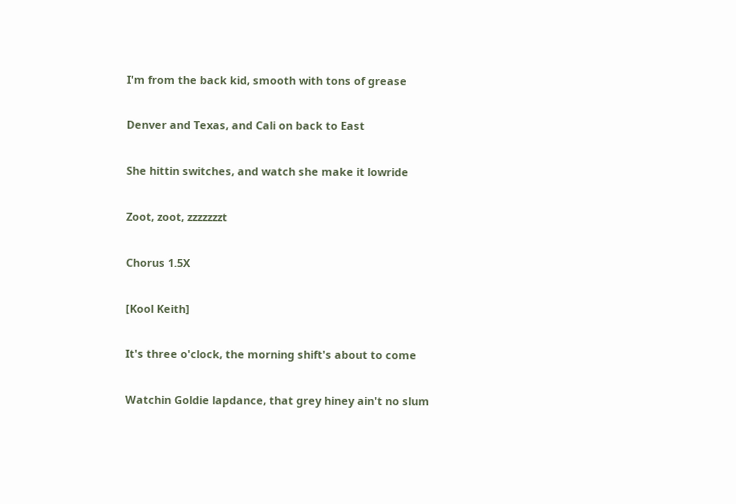I'm from the back kid, smooth with tons of grease

Denver and Texas, and Cali on back to East

She hittin switches, and watch she make it lowride

Zoot, zoot, zzzzzzzt

Chorus 1.5X

[Kool Keith]

It's three o'clock, the morning shift's about to come

Watchin Goldie lapdance, that grey hiney ain't no slum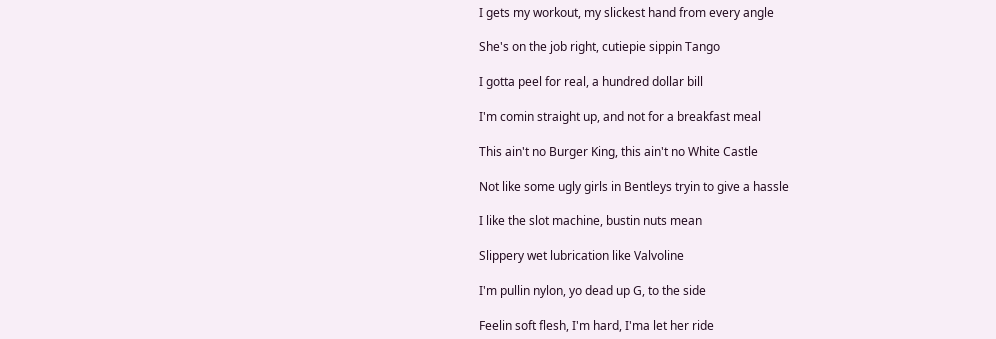I gets my workout, my slickest hand from every angle

She's on the job right, cutiepie sippin Tango

I gotta peel for real, a hundred dollar bill

I'm comin straight up, and not for a breakfast meal

This ain't no Burger King, this ain't no White Castle

Not like some ugly girls in Bentleys tryin to give a hassle

I like the slot machine, bustin nuts mean

Slippery wet lubrication like Valvoline

I'm pullin nylon, yo dead up G, to the side

Feelin soft flesh, I'm hard, I'ma let her ride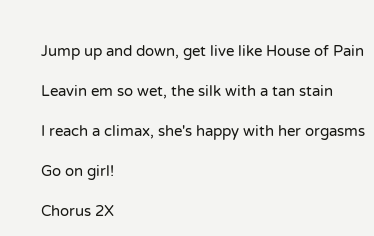Jump up and down, get live like House of Pain

Leavin em so wet, the silk with a tan stain

I reach a climax, she's happy with her orgasms

Go on girl!

Chorus 2X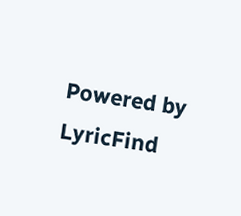Powered by LyricFind